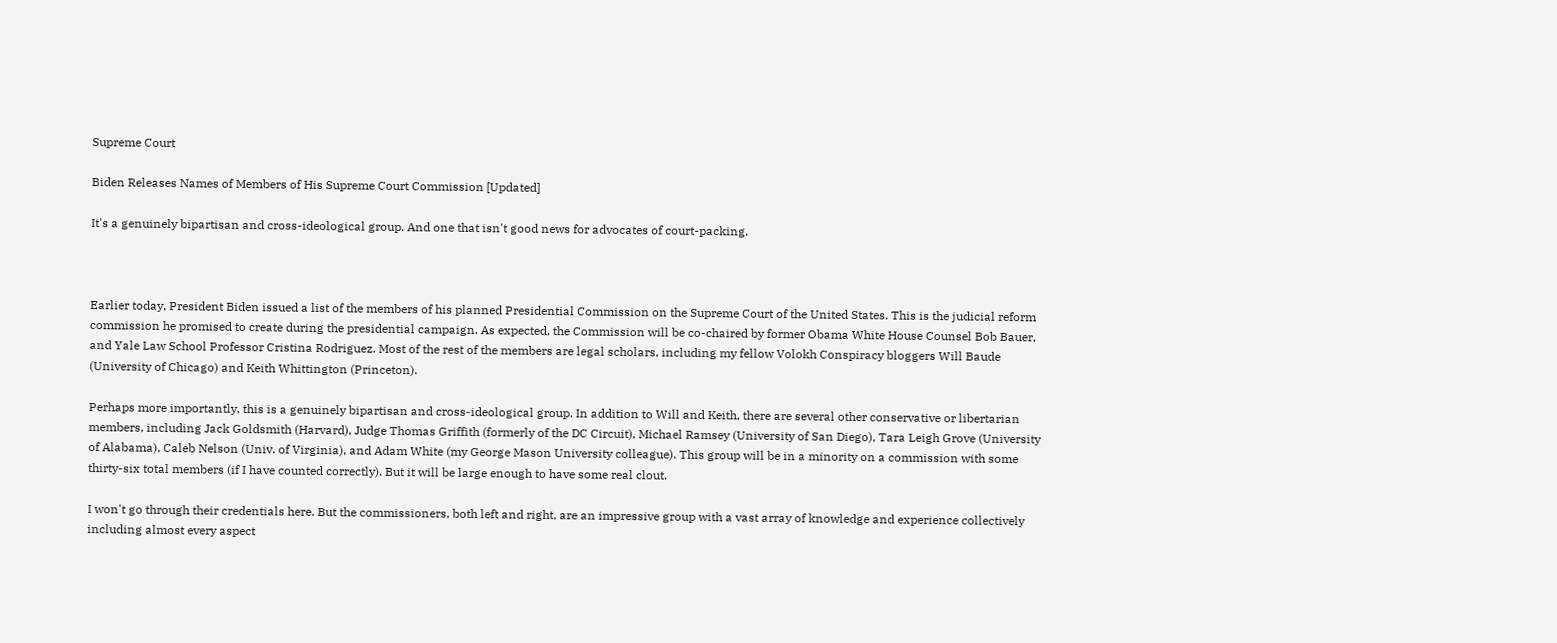Supreme Court

Biden Releases Names of Members of His Supreme Court Commission [Updated]

It's a genuinely bipartisan and cross-ideological group. And one that isn't good news for advocates of court-packing.



Earlier today, President Biden issued a list of the members of his planned Presidential Commission on the Supreme Court of the United States. This is the judicial reform commission he promised to create during the presidential campaign. As expected, the Commission will be co-chaired by former Obama White House Counsel Bob Bauer, and Yale Law School Professor Cristina Rodriguez. Most of the rest of the members are legal scholars, including my fellow Volokh Conspiracy bloggers Will Baude (University of Chicago) and Keith Whittington (Princeton).

Perhaps more importantly, this is a genuinely bipartisan and cross-ideological group. In addition to Will and Keith, there are several other conservative or libertarian members, including Jack Goldsmith (Harvard), Judge Thomas Griffith (formerly of the DC Circuit), Michael Ramsey (University of San Diego), Tara Leigh Grove (University of Alabama), Caleb Nelson (Univ. of Virginia), and Adam White (my George Mason University colleague). This group will be in a minority on a commission with some thirty-six total members (if I have counted correctly). But it will be large enough to have some real clout.

I won't go through their credentials here. But the commissioners, both left and right, are an impressive group with a vast array of knowledge and experience collectively including almost every aspect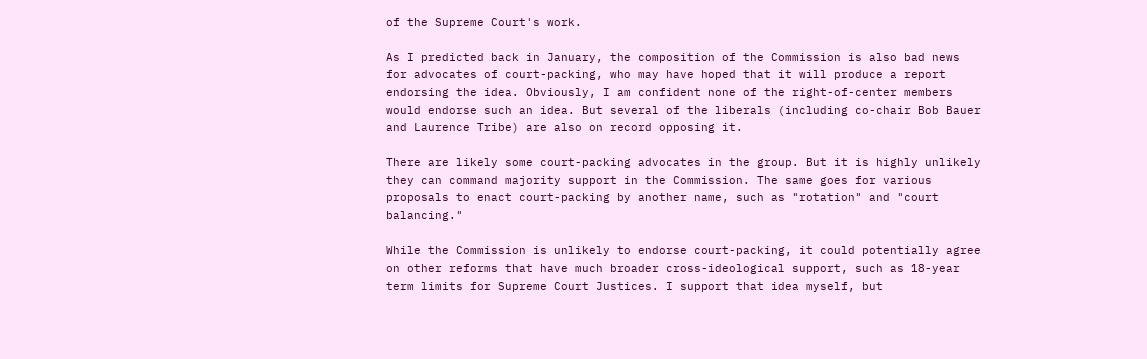of the Supreme Court's work.

As I predicted back in January, the composition of the Commission is also bad news for advocates of court-packing, who may have hoped that it will produce a report endorsing the idea. Obviously, I am confident none of the right-of-center members would endorse such an idea. But several of the liberals (including co-chair Bob Bauer and Laurence Tribe) are also on record opposing it.

There are likely some court-packing advocates in the group. But it is highly unlikely they can command majority support in the Commission. The same goes for various proposals to enact court-packing by another name, such as "rotation" and "court balancing."

While the Commission is unlikely to endorse court-packing, it could potentially agree on other reforms that have much broader cross-ideological support, such as 18-year term limits for Supreme Court Justices. I support that idea myself, but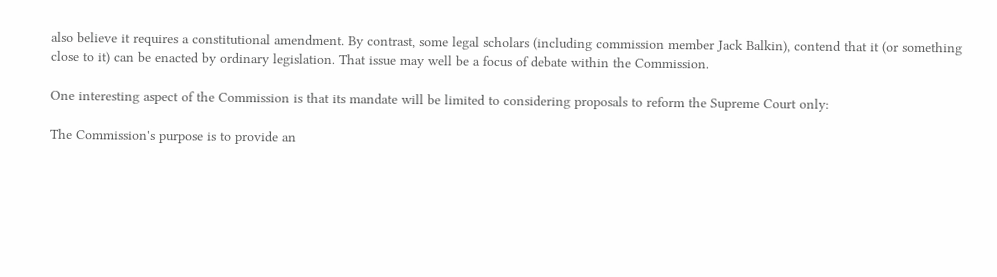also believe it requires a constitutional amendment. By contrast, some legal scholars (including commission member Jack Balkin), contend that it (or something close to it) can be enacted by ordinary legislation. That issue may well be a focus of debate within the Commission.

One interesting aspect of the Commission is that its mandate will be limited to considering proposals to reform the Supreme Court only:

The Commission's purpose is to provide an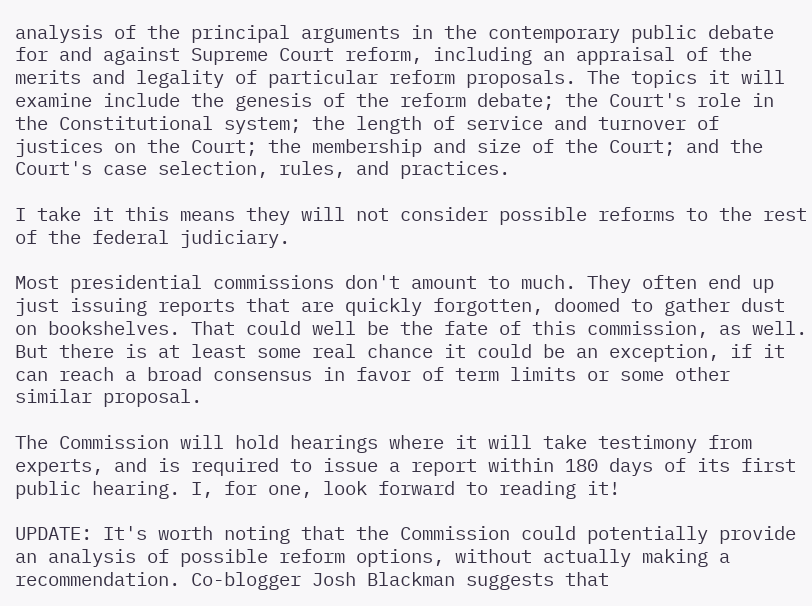analysis of the principal arguments in the contemporary public debate for and against Supreme Court reform, including an appraisal of the merits and legality of particular reform proposals. The topics it will examine include the genesis of the reform debate; the Court's role in the Constitutional system; the length of service and turnover of justices on the Court; the membership and size of the Court; and the Court's case selection, rules, and practices.

I take it this means they will not consider possible reforms to the rest of the federal judiciary.

Most presidential commissions don't amount to much. They often end up just issuing reports that are quickly forgotten, doomed to gather dust on bookshelves. That could well be the fate of this commission, as well. But there is at least some real chance it could be an exception, if it can reach a broad consensus in favor of term limits or some other similar proposal.

The Commission will hold hearings where it will take testimony from experts, and is required to issue a report within 180 days of its first public hearing. I, for one, look forward to reading it!

UPDATE: It's worth noting that the Commission could potentially provide an analysis of possible reform options, without actually making a recommendation. Co-blogger Josh Blackman suggests that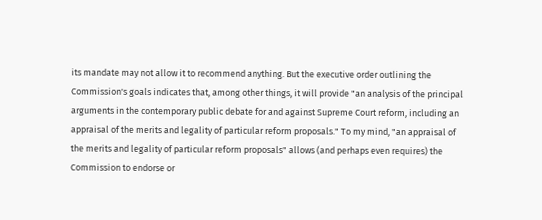its mandate may not allow it to recommend anything. But the executive order outlining the Commission's goals indicates that, among other things, it will provide "an analysis of the principal arguments in the contemporary public debate for and against Supreme Court reform, including an appraisal of the merits and legality of particular reform proposals." To my mind, "an appraisal of the merits and legality of particular reform proposals" allows (and perhaps even requires) the Commission to endorse or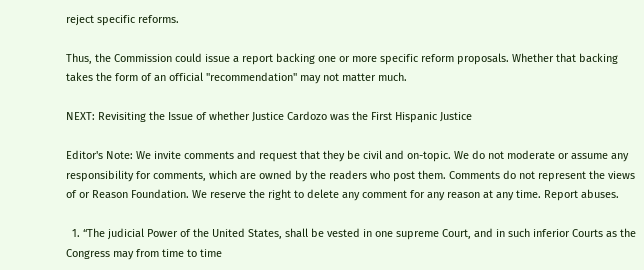reject specific reforms.

Thus, the Commission could issue a report backing one or more specific reform proposals. Whether that backing takes the form of an official "recommendation" may not matter much.

NEXT: Revisiting the Issue of whether Justice Cardozo was the First Hispanic Justice

Editor's Note: We invite comments and request that they be civil and on-topic. We do not moderate or assume any responsibility for comments, which are owned by the readers who post them. Comments do not represent the views of or Reason Foundation. We reserve the right to delete any comment for any reason at any time. Report abuses.

  1. “The judicial Power of the United States, shall be vested in one supreme Court, and in such inferior Courts as the Congress may from time to time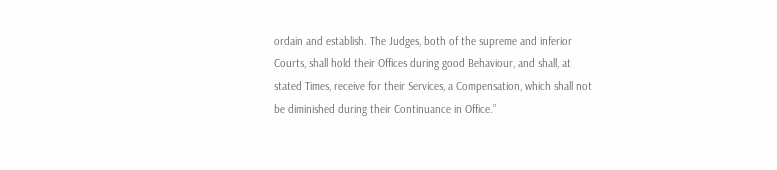ordain and establish. The Judges, both of the supreme and inferior Courts, shall hold their Offices during good Behaviour, and shall, at stated Times, receive for their Services, a Compensation, which shall not be diminished during their Continuance in Office.”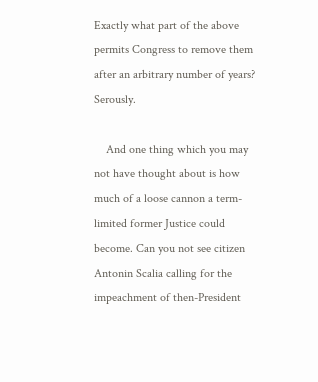Exactly what part of the above permits Congress to remove them after an arbitrary number of years? Serously.

    And one thing which you may not have thought about is how much of a loose cannon a term-limited former Justice could become. Can you not see citizen Antonin Scalia calling for the impeachment of then-President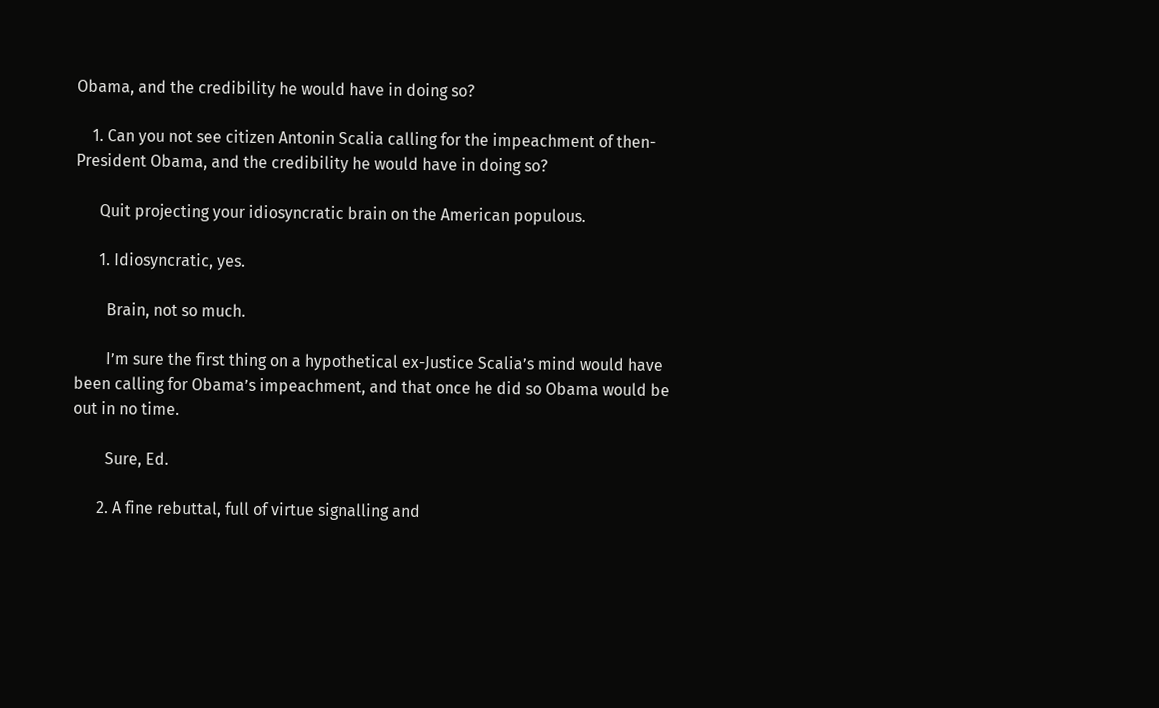Obama, and the credibility he would have in doing so?

    1. Can you not see citizen Antonin Scalia calling for the impeachment of then-President Obama, and the credibility he would have in doing so?

      Quit projecting your idiosyncratic brain on the American populous.

      1. Idiosyncratic, yes.

        Brain, not so much.

        I’m sure the first thing on a hypothetical ex-Justice Scalia’s mind would have been calling for Obama’s impeachment, and that once he did so Obama would be out in no time.

        Sure, Ed.

      2. A fine rebuttal, full of virtue signalling and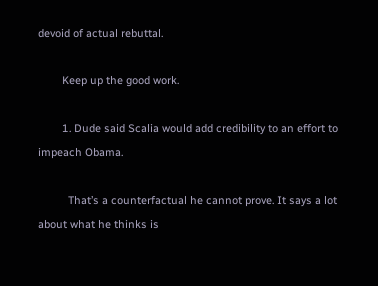devoid of actual rebuttal.

        Keep up the good work.

        1. Dude said Scalia would add credibility to an effort to impeach Obama.

          That’s a counterfactual he cannot prove. It says a lot about what he thinks is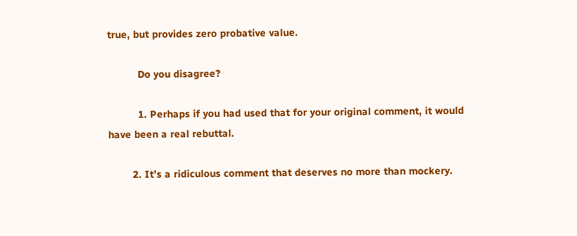true, but provides zero probative value.

          Do you disagree?

          1. Perhaps if you had used that for your original comment, it would have been a real rebuttal.

        2. It’s a ridiculous comment that deserves no more than mockery.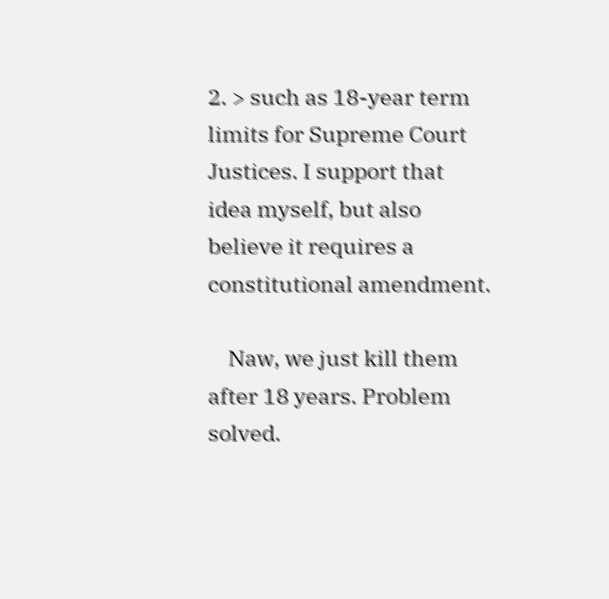2. > such as 18-year term limits for Supreme Court Justices. I support that idea myself, but also believe it requires a constitutional amendment.

    Naw, we just kill them after 18 years. Problem solved.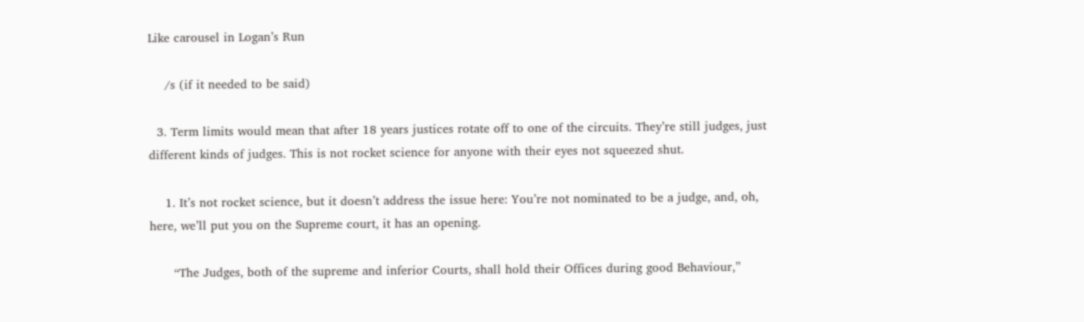Like carousel in Logan’s Run

    /s (if it needed to be said)

  3. Term limits would mean that after 18 years justices rotate off to one of the circuits. They’re still judges, just different kinds of judges. This is not rocket science for anyone with their eyes not squeezed shut.

    1. It’s not rocket science, but it doesn’t address the issue here: You’re not nominated to be a judge, and, oh, here, we’ll put you on the Supreme court, it has an opening.

      “The Judges, both of the supreme and inferior Courts, shall hold their Offices during good Behaviour,”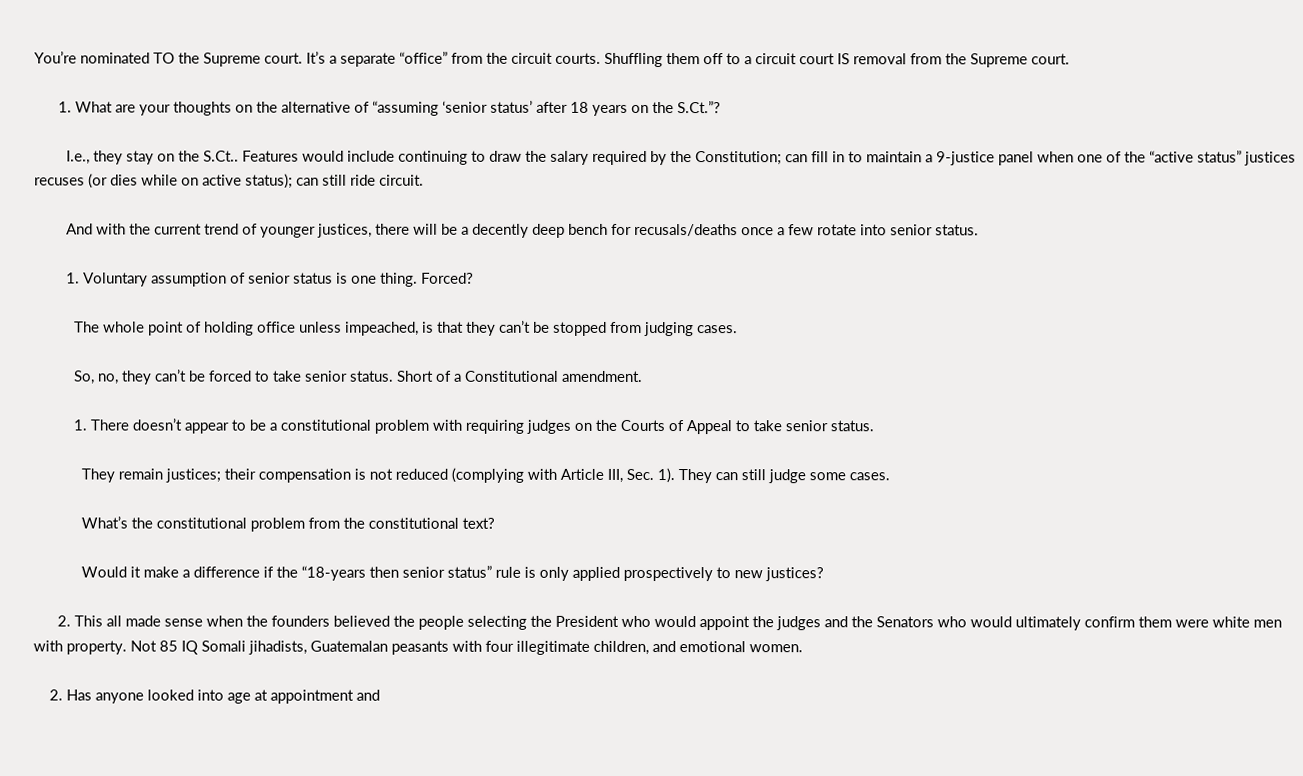You’re nominated TO the Supreme court. It’s a separate “office” from the circuit courts. Shuffling them off to a circuit court IS removal from the Supreme court.

      1. What are your thoughts on the alternative of “assuming ‘senior status’ after 18 years on the S.Ct.”?

        I.e., they stay on the S.Ct.. Features would include continuing to draw the salary required by the Constitution; can fill in to maintain a 9-justice panel when one of the “active status” justices recuses (or dies while on active status); can still ride circuit.

        And with the current trend of younger justices, there will be a decently deep bench for recusals/deaths once a few rotate into senior status.

        1. Voluntary assumption of senior status is one thing. Forced?

          The whole point of holding office unless impeached, is that they can’t be stopped from judging cases.

          So, no, they can’t be forced to take senior status. Short of a Constitutional amendment.

          1. There doesn’t appear to be a constitutional problem with requiring judges on the Courts of Appeal to take senior status.

            They remain justices; their compensation is not reduced (complying with Article III, Sec. 1). They can still judge some cases.

            What’s the constitutional problem from the constitutional text?

            Would it make a difference if the “18-years then senior status” rule is only applied prospectively to new justices?

      2. This all made sense when the founders believed the people selecting the President who would appoint the judges and the Senators who would ultimately confirm them were white men with property. Not 85 IQ Somali jihadists, Guatemalan peasants with four illegitimate children, and emotional women.

    2. Has anyone looked into age at appointment and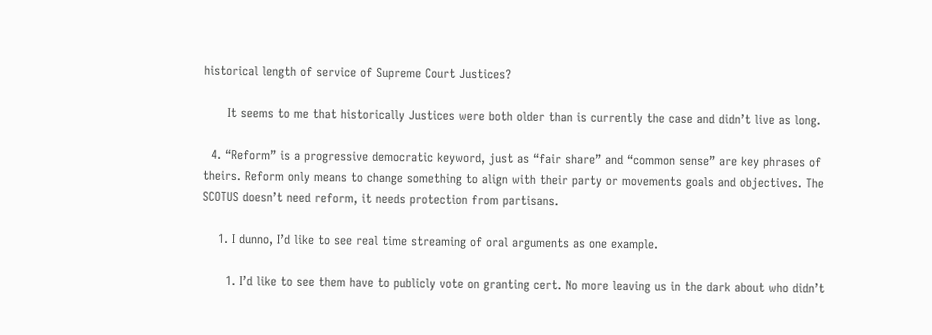historical length of service of Supreme Court Justices?

      It seems to me that historically Justices were both older than is currently the case and didn’t live as long.

  4. “Reform” is a progressive democratic keyword, just as “fair share” and “common sense” are key phrases of theirs. Reform only means to change something to align with their party or movements goals and objectives. The SCOTUS doesn’t need reform, it needs protection from partisans.

    1. I dunno, I’d like to see real time streaming of oral arguments as one example.

      1. I’d like to see them have to publicly vote on granting cert. No more leaving us in the dark about who didn’t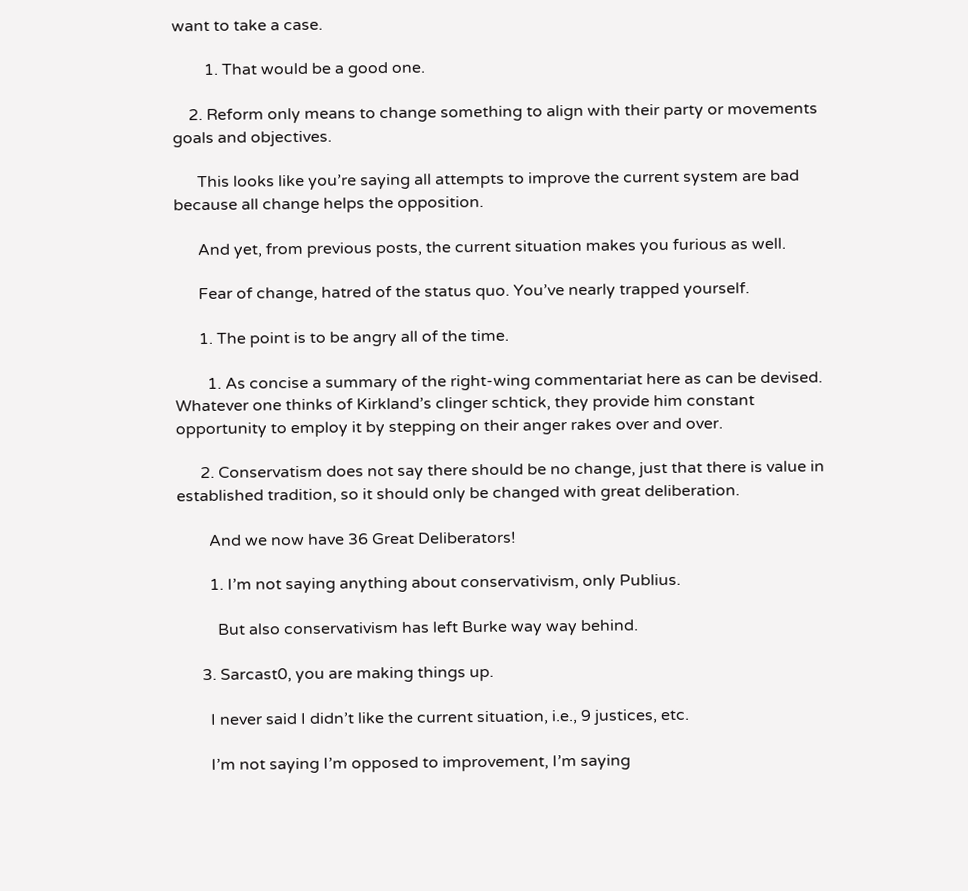want to take a case.

        1. That would be a good one.

    2. Reform only means to change something to align with their party or movements goals and objectives.

      This looks like you’re saying all attempts to improve the current system are bad because all change helps the opposition.

      And yet, from previous posts, the current situation makes you furious as well.

      Fear of change, hatred of the status quo. You’ve nearly trapped yourself.

      1. The point is to be angry all of the time.

        1. As concise a summary of the right-wing commentariat here as can be devised. Whatever one thinks of Kirkland’s clinger schtick, they provide him constant opportunity to employ it by stepping on their anger rakes over and over.

      2. Conservatism does not say there should be no change, just that there is value in established tradition, so it should only be changed with great deliberation.

        And we now have 36 Great Deliberators!

        1. I’m not saying anything about conservativism, only Publius.

          But also conservativism has left Burke way way behind.

      3. Sarcast0, you are making things up.

        I never said I didn’t like the current situation, i.e., 9 justices, etc.

        I’m not saying I’m opposed to improvement, I’m saying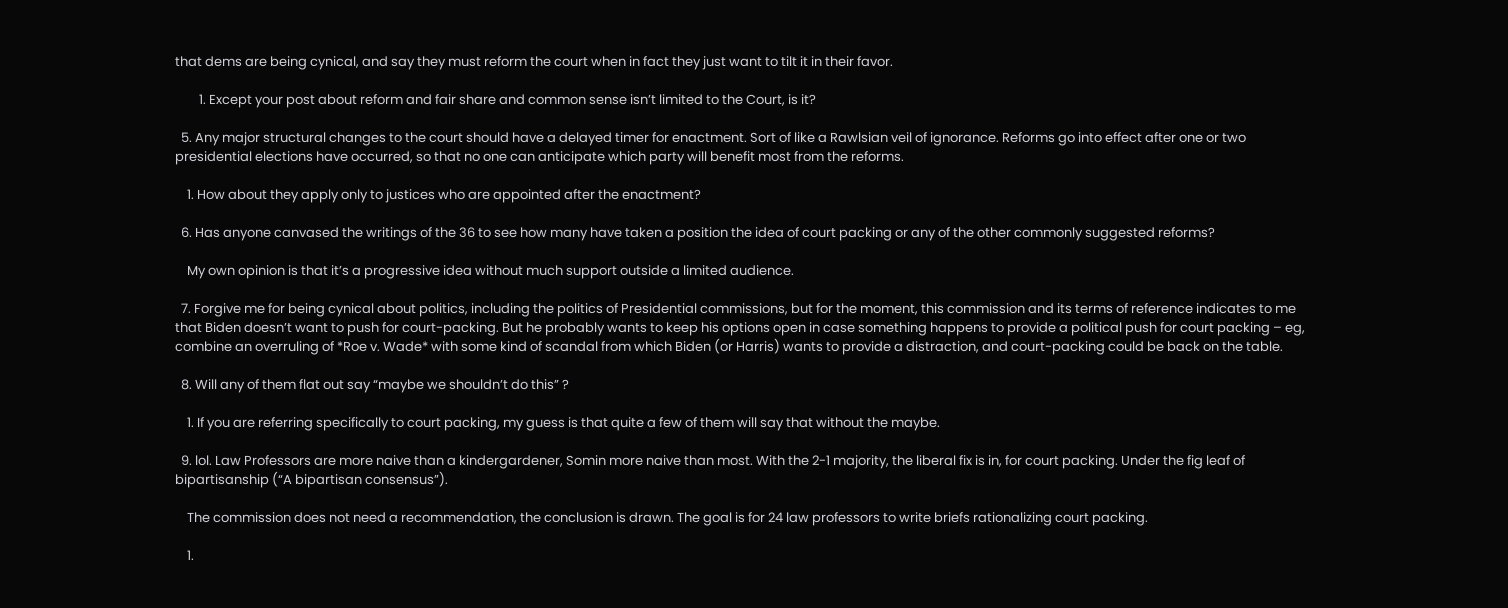that dems are being cynical, and say they must reform the court when in fact they just want to tilt it in their favor.

        1. Except your post about reform and fair share and common sense isn’t limited to the Court, is it?

  5. Any major structural changes to the court should have a delayed timer for enactment. Sort of like a Rawlsian veil of ignorance. Reforms go into effect after one or two presidential elections have occurred, so that no one can anticipate which party will benefit most from the reforms.

    1. How about they apply only to justices who are appointed after the enactment?

  6. Has anyone canvased the writings of the 36 to see how many have taken a position the idea of court packing or any of the other commonly suggested reforms?

    My own opinion is that it’s a progressive idea without much support outside a limited audience.

  7. Forgive me for being cynical about politics, including the politics of Presidential commissions, but for the moment, this commission and its terms of reference indicates to me that Biden doesn’t want to push for court-packing. But he probably wants to keep his options open in case something happens to provide a political push for court packing – eg, combine an overruling of *Roe v. Wade* with some kind of scandal from which Biden (or Harris) wants to provide a distraction, and court-packing could be back on the table.

  8. Will any of them flat out say “maybe we shouldn’t do this” ?

    1. If you are referring specifically to court packing, my guess is that quite a few of them will say that without the maybe.

  9. lol. Law Professors are more naive than a kindergardener, Somin more naive than most. With the 2-1 majority, the liberal fix is in, for court packing. Under the fig leaf of bipartisanship (“A bipartisan consensus”).

    The commission does not need a recommendation, the conclusion is drawn. The goal is for 24 law professors to write briefs rationalizing court packing.

    1.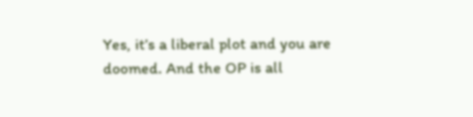Yes, it’s a liberal plot and you are doomed. And the OP is all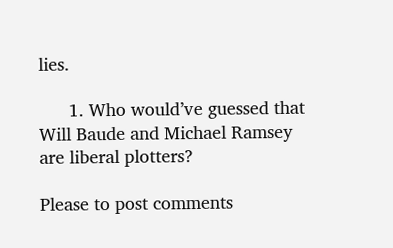lies.

      1. Who would’ve guessed that Will Baude and Michael Ramsey are liberal plotters?

Please to post comments